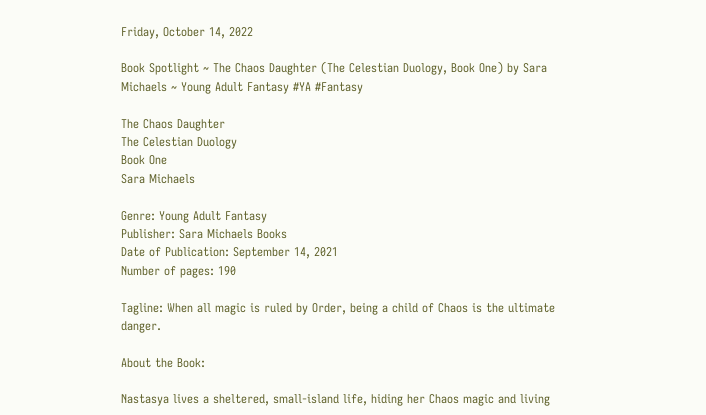Friday, October 14, 2022

Book Spotlight ~ The Chaos Daughter (The Celestian Duology, Book One) by Sara Michaels ~ Young Adult Fantasy #YA #Fantasy

The Chaos Daughter
The Celestian Duology
Book One
Sara Michaels

Genre: Young Adult Fantasy
Publisher: Sara Michaels Books
Date of Publication: September 14, 2021
Number of pages: 190

Tagline: When all magic is ruled by Order, being a child of Chaos is the ultimate danger.

About the Book:

Nastasya lives a sheltered, small-island life, hiding her Chaos magic and living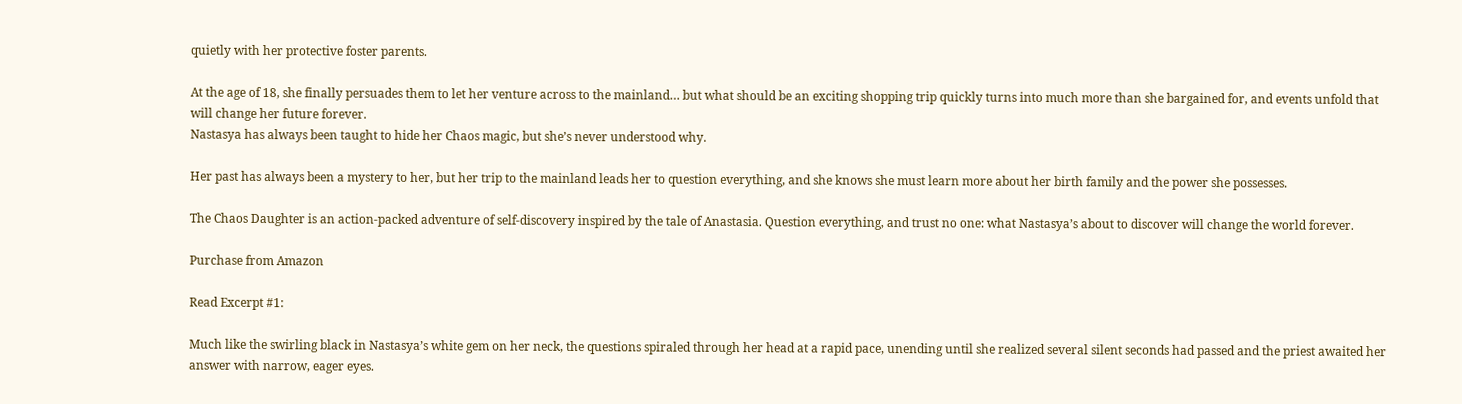quietly with her protective foster parents.

At the age of 18, she finally persuades them to let her venture across to the mainland… but what should be an exciting shopping trip quickly turns into much more than she bargained for, and events unfold that will change her future forever.
Nastasya has always been taught to hide her Chaos magic, but she’s never understood why.

Her past has always been a mystery to her, but her trip to the mainland leads her to question everything, and she knows she must learn more about her birth family and the power she possesses.

The Chaos Daughter is an action-packed adventure of self-discovery inspired by the tale of Anastasia. Question everything, and trust no one: what Nastasya’s about to discover will change the world forever.

Purchase from Amazon

Read Excerpt #1:

Much like the swirling black in Nastasya’s white gem on her neck, the questions spiraled through her head at a rapid pace, unending until she realized several silent seconds had passed and the priest awaited her answer with narrow, eager eyes.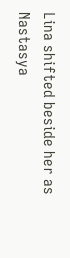Lina shifted beside her as Nastasya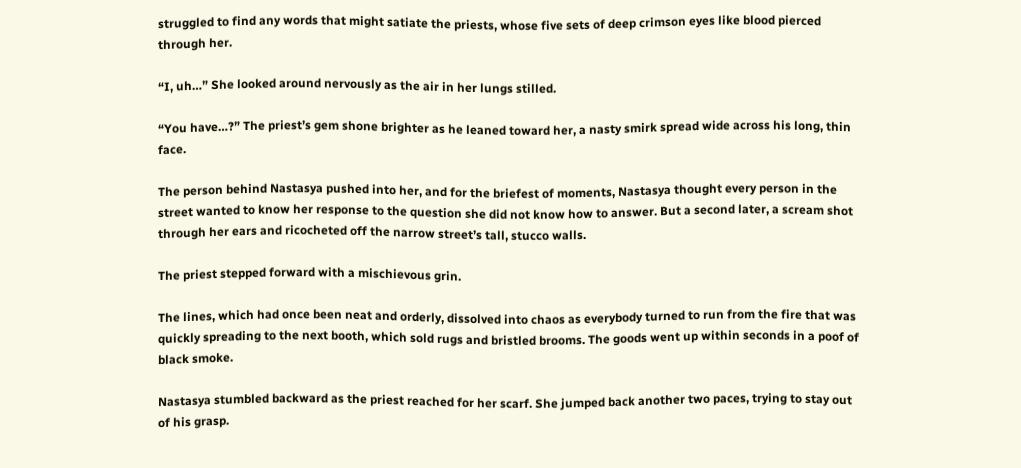struggled to find any words that might satiate the priests, whose five sets of deep crimson eyes like blood pierced through her.

“I, uh…” She looked around nervously as the air in her lungs stilled.

“You have…?” The priest’s gem shone brighter as he leaned toward her, a nasty smirk spread wide across his long, thin face.

The person behind Nastasya pushed into her, and for the briefest of moments, Nastasya thought every person in the street wanted to know her response to the question she did not know how to answer. But a second later, a scream shot through her ears and ricocheted off the narrow street’s tall, stucco walls.

The priest stepped forward with a mischievous grin.

The lines, which had once been neat and orderly, dissolved into chaos as everybody turned to run from the fire that was quickly spreading to the next booth, which sold rugs and bristled brooms. The goods went up within seconds in a poof of black smoke.

Nastasya stumbled backward as the priest reached for her scarf. She jumped back another two paces, trying to stay out of his grasp.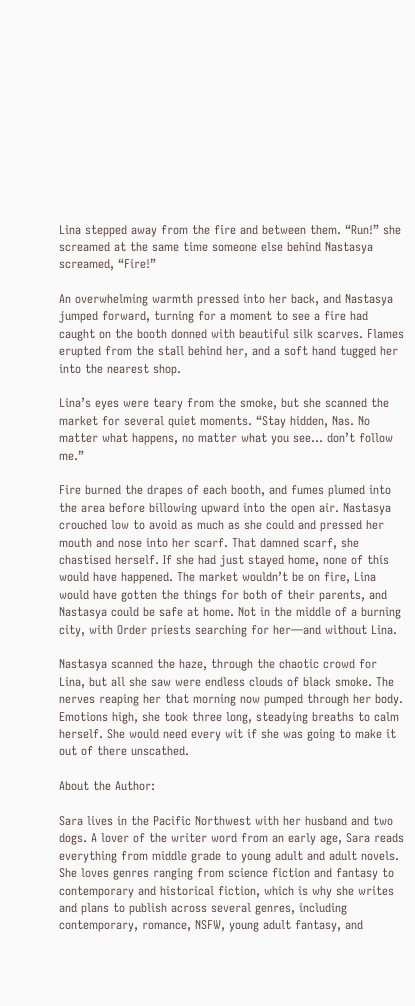Lina stepped away from the fire and between them. “Run!” she screamed at the same time someone else behind Nastasya screamed, “Fire!”

An overwhelming warmth pressed into her back, and Nastasya jumped forward, turning for a moment to see a fire had caught on the booth donned with beautiful silk scarves. Flames erupted from the stall behind her, and a soft hand tugged her into the nearest shop.

Lina’s eyes were teary from the smoke, but she scanned the market for several quiet moments. “Stay hidden, Nas. No matter what happens, no matter what you see… don’t follow me.”

Fire burned the drapes of each booth, and fumes plumed into the area before billowing upward into the open air. Nastasya crouched low to avoid as much as she could and pressed her mouth and nose into her scarf. That damned scarf, she chastised herself. If she had just stayed home, none of this would have happened. The market wouldn’t be on fire, Lina would have gotten the things for both of their parents, and Nastasya could be safe at home. Not in the middle of a burning city, with Order priests searching for her—and without Lina.

Nastasya scanned the haze, through the chaotic crowd for Lina, but all she saw were endless clouds of black smoke. The nerves reaping her that morning now pumped through her body. Emotions high, she took three long, steadying breaths to calm herself. She would need every wit if she was going to make it out of there unscathed.

About the Author:

Sara lives in the Pacific Northwest with her husband and two dogs. A lover of the writer word from an early age, Sara reads everything from middle grade to young adult and adult novels. She loves genres ranging from science fiction and fantasy to contemporary and historical fiction, which is why she writes and plans to publish across several genres, including contemporary, romance, NSFW, young adult fantasy, and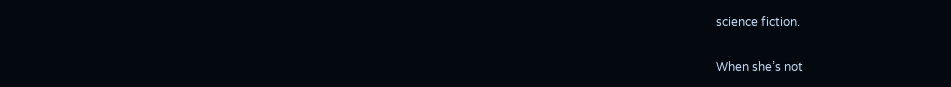science fiction.

When she’s not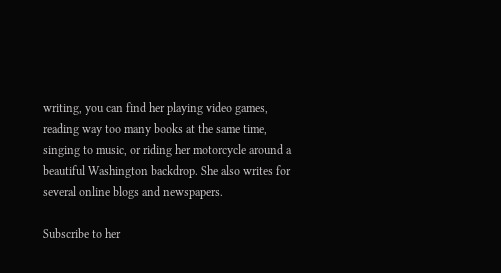writing, you can find her playing video games, reading way too many books at the same time, singing to music, or riding her motorcycle around a beautiful Washington backdrop. She also writes for several online blogs and newspapers.

Subscribe to her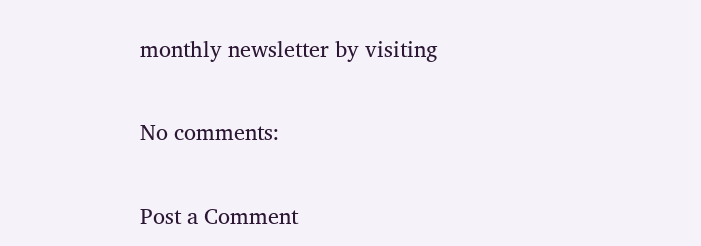monthly newsletter by visiting

No comments:

Post a Comment